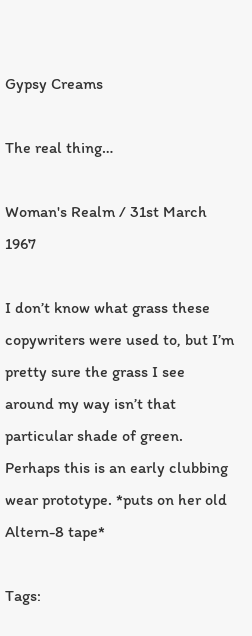Gypsy Creams

The real thing…

Woman's Realm / 31st March 1967

I don’t know what grass these copywriters were used to, but I’m pretty sure the grass I see around my way isn’t that particular shade of green. Perhaps this is an early clubbing wear prototype. *puts on her old Altern-8 tape*

Tags: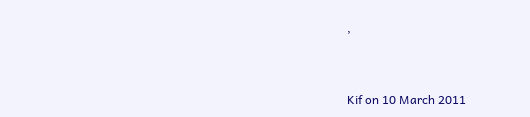,


Kif on 10 March 2011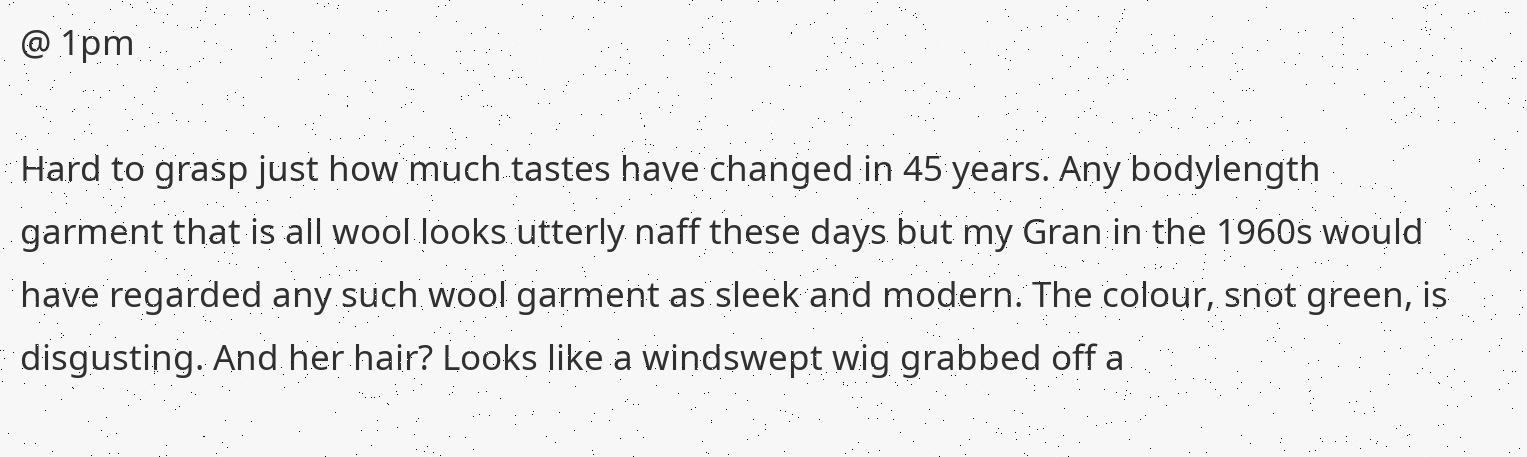@ 1pm

Hard to grasp just how much tastes have changed in 45 years. Any bodylength garment that is all wool looks utterly naff these days but my Gran in the 1960s would have regarded any such wool garment as sleek and modern. The colour, snot green, is disgusting. And her hair? Looks like a windswept wig grabbed off a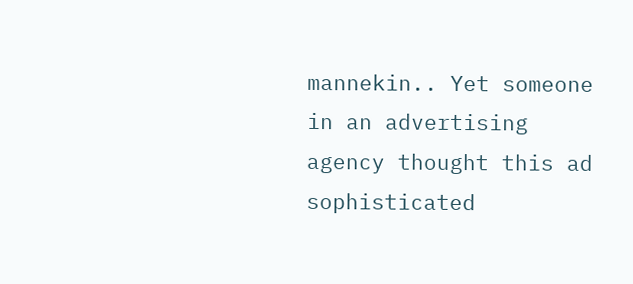mannekin.. Yet someone in an advertising agency thought this ad sophisticated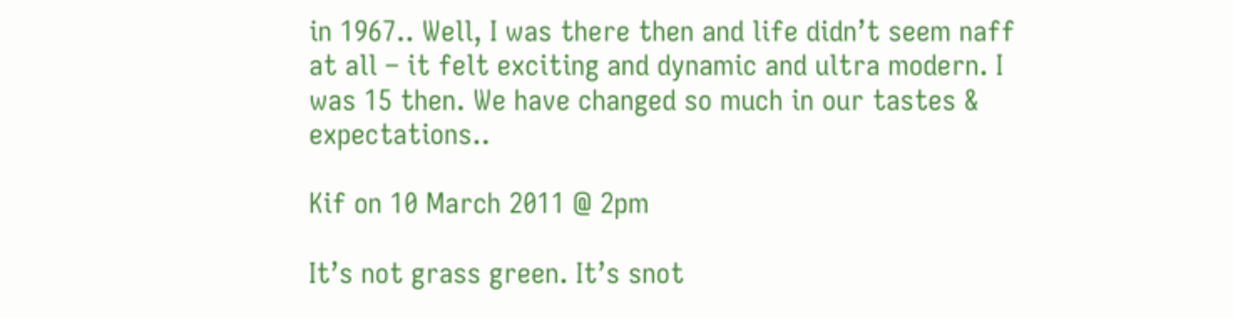in 1967.. Well, I was there then and life didn’t seem naff at all – it felt exciting and dynamic and ultra modern. I was 15 then. We have changed so much in our tastes & expectations..

Kif on 10 March 2011 @ 2pm

It’s not grass green. It’s snot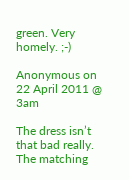green. Very homely. ;-)

Anonymous on 22 April 2011 @ 3am

The dress isn’t that bad really. The matching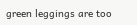green leggings are too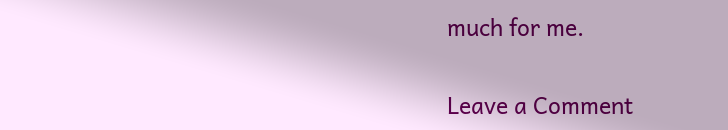much for me.

Leave a Comment